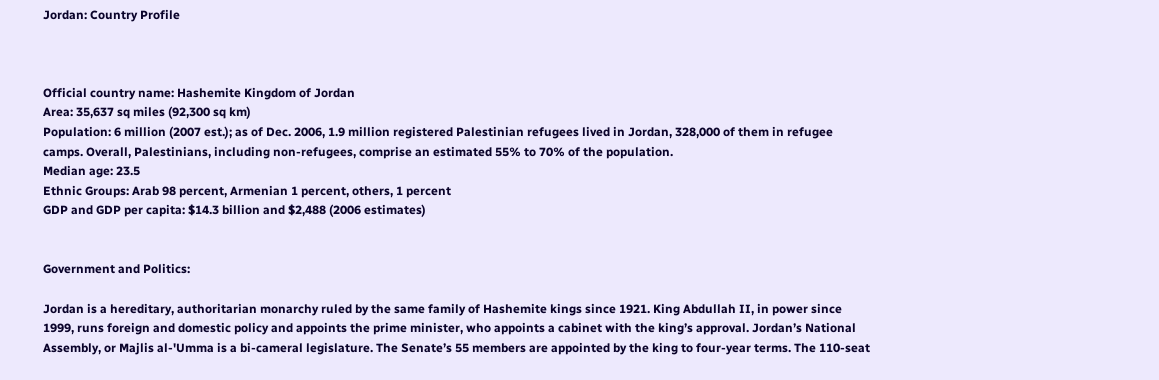Jordan: Country Profile



Official country name: Hashemite Kingdom of Jordan
Area: 35,637 sq miles (92,300 sq km)
Population: 6 million (2007 est.); as of Dec. 2006, 1.9 million registered Palestinian refugees lived in Jordan, 328,000 of them in refugee camps. Overall, Palestinians, including non-refugees, comprise an estimated 55% to 70% of the population.
Median age: 23.5
Ethnic Groups: Arab 98 percent, Armenian 1 percent, others, 1 percent
GDP and GDP per capita: $14.3 billion and $2,488 (2006 estimates)


Government and Politics:

Jordan is a hereditary, authoritarian monarchy ruled by the same family of Hashemite kings since 1921. King Abdullah II, in power since 1999, runs foreign and domestic policy and appoints the prime minister, who appoints a cabinet with the king’s approval. Jordan’s National Assembly, or Majlis al-'Umma is a bi-cameral legislature. The Senate’s 55 members are appointed by the king to four-year terms. The 110-seat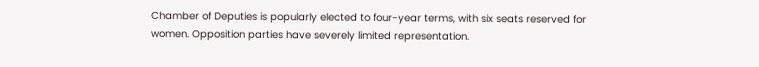Chamber of Deputies is popularly elected to four-year terms, with six seats reserved for women. Opposition parties have severely limited representation.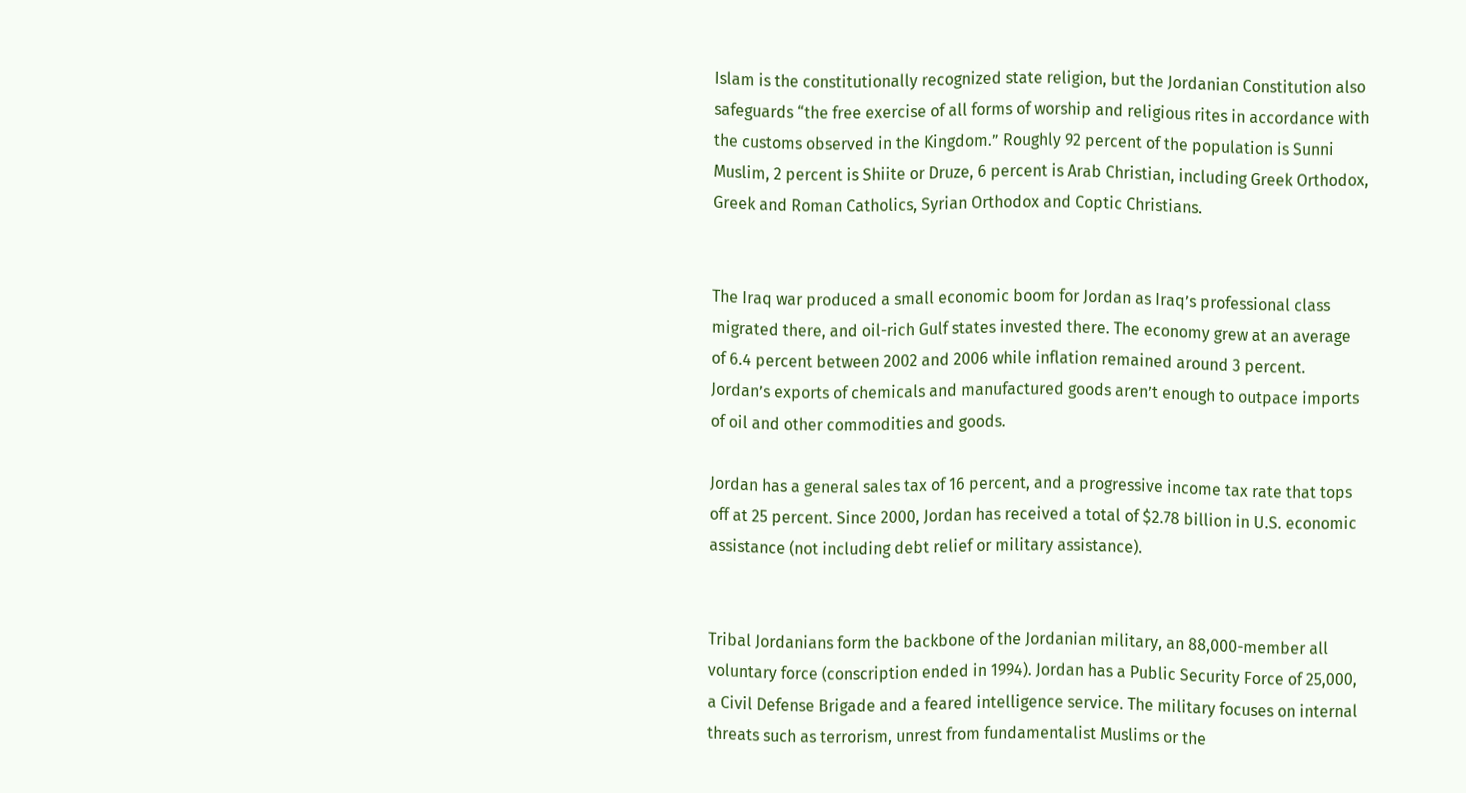Islam is the constitutionally recognized state religion, but the Jordanian Constitution also safeguards “the free exercise of all forms of worship and religious rites in accordance with the customs observed in the Kingdom.” Roughly 92 percent of the population is Sunni Muslim, 2 percent is Shiite or Druze, 6 percent is Arab Christian, including Greek Orthodox, Greek and Roman Catholics, Syrian Orthodox and Coptic Christians.


The Iraq war produced a small economic boom for Jordan as Iraq’s professional class migrated there, and oil-rich Gulf states invested there. The economy grew at an average of 6.4 percent between 2002 and 2006 while inflation remained around 3 percent. Jordan’s exports of chemicals and manufactured goods aren’t enough to outpace imports of oil and other commodities and goods.

Jordan has a general sales tax of 16 percent, and a progressive income tax rate that tops off at 25 percent. Since 2000, Jordan has received a total of $2.78 billion in U.S. economic assistance (not including debt relief or military assistance).


Tribal Jordanians form the backbone of the Jordanian military, an 88,000-member all voluntary force (conscription ended in 1994). Jordan has a Public Security Force of 25,000, a Civil Defense Brigade and a feared intelligence service. The military focuses on internal threats such as terrorism, unrest from fundamentalist Muslims or the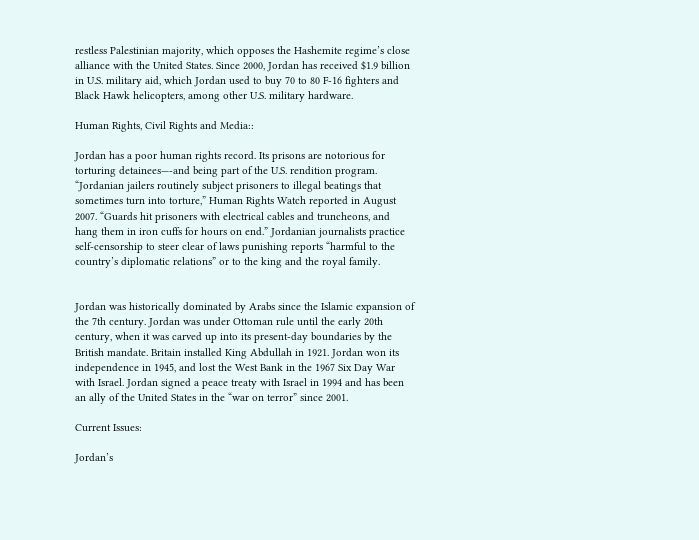restless Palestinian majority, which opposes the Hashemite regime’s close alliance with the United States. Since 2000, Jordan has received $1.9 billion in U.S. military aid, which Jordan used to buy 70 to 80 F-16 fighters and Black Hawk helicopters, among other U.S. military hardware.

Human Rights, Civil Rights and Media::

Jordan has a poor human rights record. Its prisons are notorious for torturing detainees—-and being part of the U.S. rendition program. “Jordanian jailers routinely subject prisoners to illegal beatings that sometimes turn into torture,” Human Rights Watch reported in August 2007. “Guards hit prisoners with electrical cables and truncheons, and hang them in iron cuffs for hours on end.” Jordanian journalists practice self-censorship to steer clear of laws punishing reports “harmful to the country’s diplomatic relations” or to the king and the royal family.


Jordan was historically dominated by Arabs since the Islamic expansion of the 7th century. Jordan was under Ottoman rule until the early 20th century, when it was carved up into its present-day boundaries by the British mandate. Britain installed King Abdullah in 1921. Jordan won its independence in 1945, and lost the West Bank in the 1967 Six Day War with Israel. Jordan signed a peace treaty with Israel in 1994 and has been an ally of the United States in the “war on terror” since 2001.

Current Issues:

Jordan’s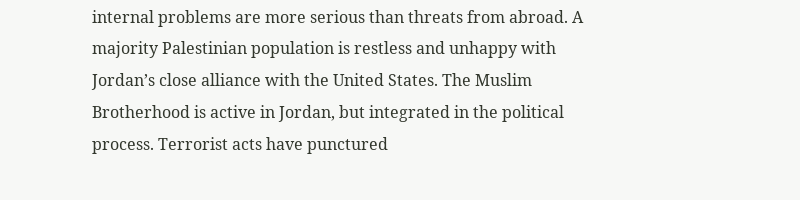internal problems are more serious than threats from abroad. A majority Palestinian population is restless and unhappy with Jordan’s close alliance with the United States. The Muslim Brotherhood is active in Jordan, but integrated in the political process. Terrorist acts have punctured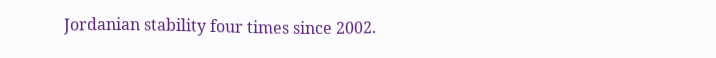Jordanian stability four times since 2002.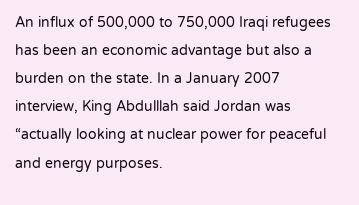An influx of 500,000 to 750,000 Iraqi refugees has been an economic advantage but also a burden on the state. In a January 2007 interview, King Abdulllah said Jordan was “actually looking at nuclear power for peaceful and energy purposes.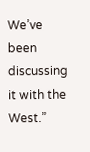We’ve been discussing it with the West.”